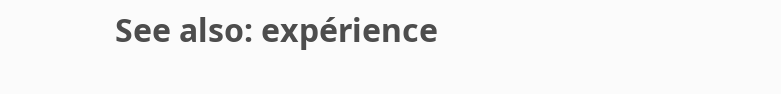See also: expérience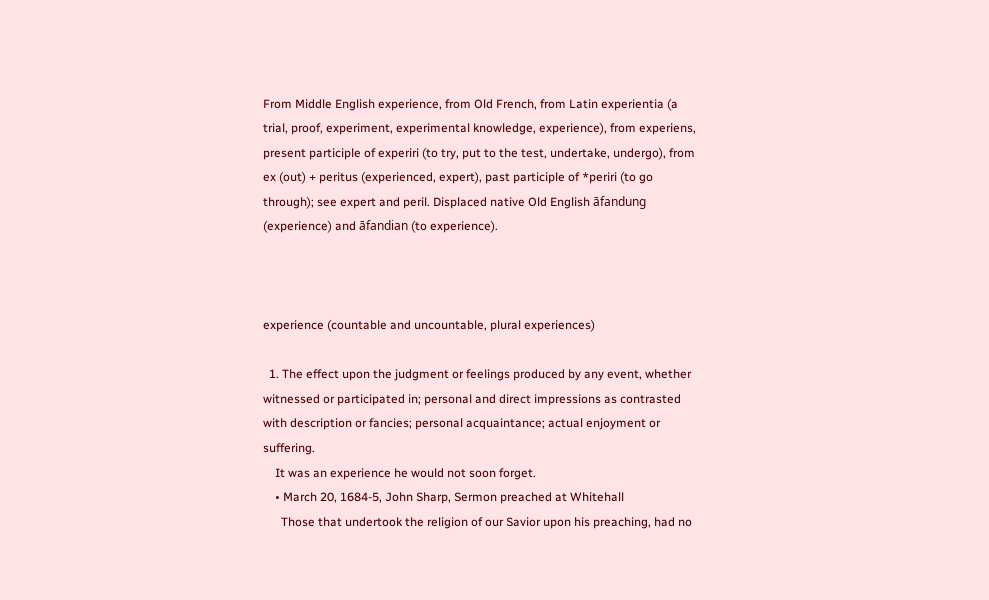From Middle English experience, from Old French, from Latin experientia (a trial, proof, experiment, experimental knowledge, experience), from experiens, present participle of experiri (to try, put to the test, undertake, undergo), from ex (out) + peritus (experienced, expert), past participle of *periri (to go through); see expert and peril. Displaced native Old English āfandung (experience) and āfandian (to experience).



experience (countable and uncountable, plural experiences)

  1. The effect upon the judgment or feelings produced by any event, whether witnessed or participated in; personal and direct impressions as contrasted with description or fancies; personal acquaintance; actual enjoyment or suffering.
    It was an experience he would not soon forget.
    • March 20, 1684-5, John Sharp, Sermon preached at Whitehall
      Those that undertook the religion of our Savior upon his preaching, had no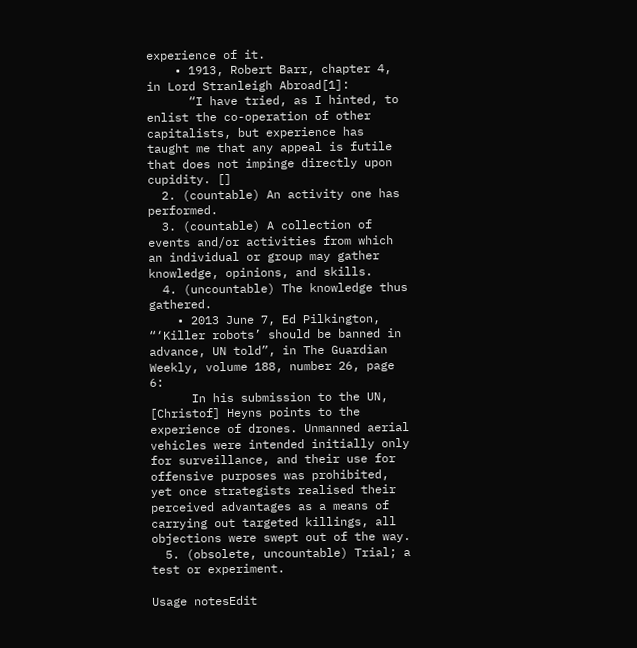experience of it.
    • 1913, Robert Barr, chapter 4, in Lord Stranleigh Abroad[1]:
      “I have tried, as I hinted, to enlist the co-operation of other capitalists, but experience has taught me that any appeal is futile that does not impinge directly upon cupidity. []
  2. (countable) An activity one has performed.
  3. (countable) A collection of events and/or activities from which an individual or group may gather knowledge, opinions, and skills.
  4. (uncountable) The knowledge thus gathered.
    • 2013 June 7, Ed Pilkington, “‘Killer robots’ should be banned in advance, UN told”, in The Guardian Weekly, volume 188, number 26, page 6:
      In his submission to the UN, [Christof] Heyns points to the experience of drones. Unmanned aerial vehicles were intended initially only for surveillance, and their use for offensive purposes was prohibited, yet once strategists realised their perceived advantages as a means of carrying out targeted killings, all objections were swept out of the way.
  5. (obsolete, uncountable) Trial; a test or experiment.

Usage notesEdit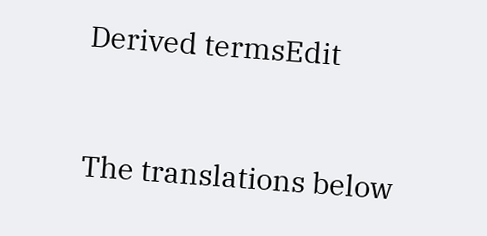Derived termsEdit


The translations below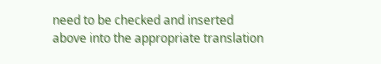need to be checked and inserted above into the appropriate translation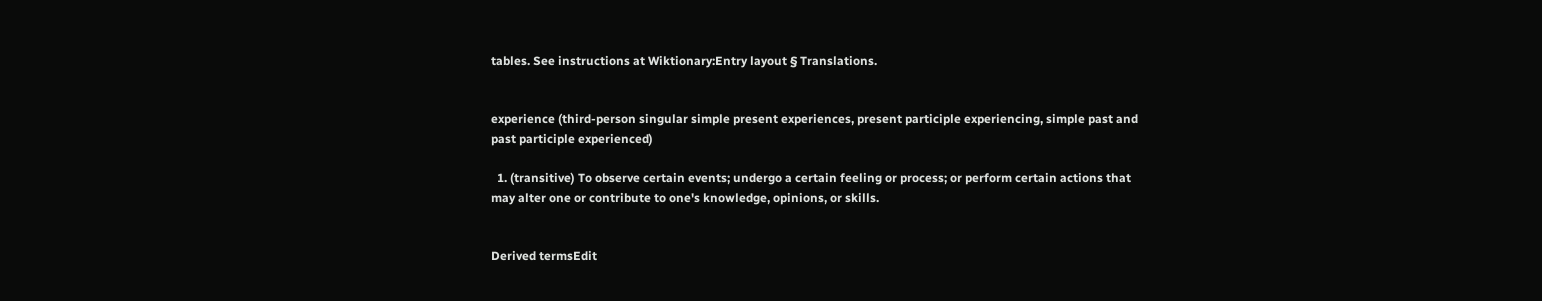tables. See instructions at Wiktionary:Entry layout § Translations.


experience (third-person singular simple present experiences, present participle experiencing, simple past and past participle experienced)

  1. (transitive) To observe certain events; undergo a certain feeling or process; or perform certain actions that may alter one or contribute to one's knowledge, opinions, or skills.


Derived termsEdit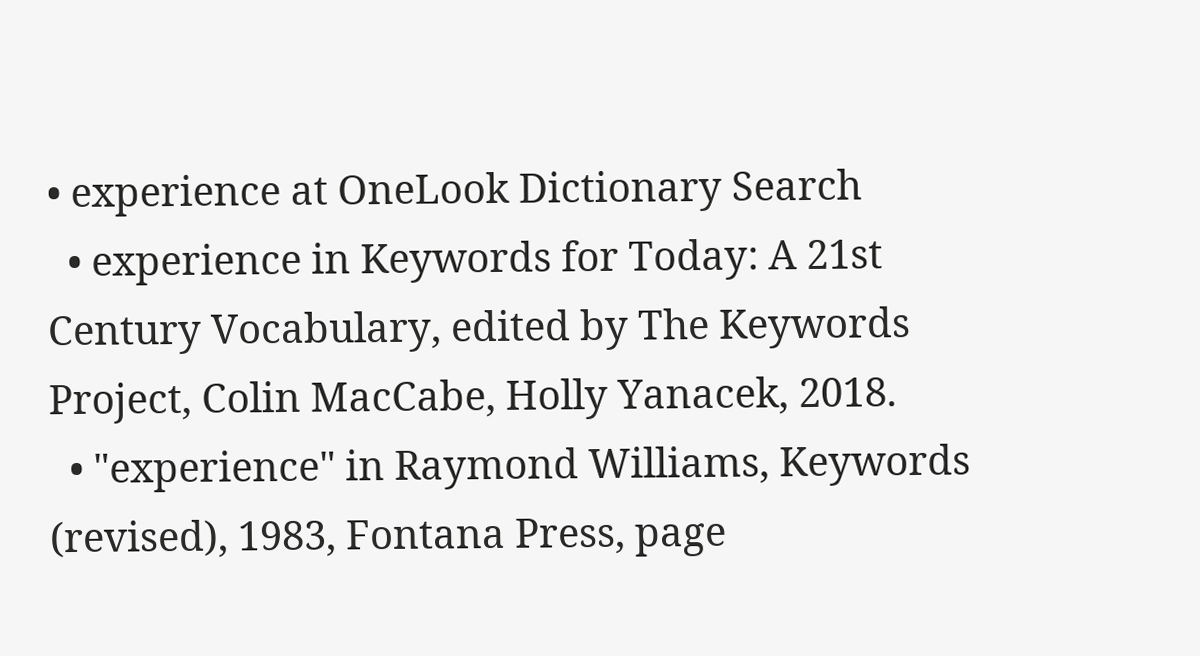• experience at OneLook Dictionary Search
  • experience in Keywords for Today: A 21st Century Vocabulary, edited by The Keywords Project, Colin MacCabe, Holly Yanacek, 2018.
  • "experience" in Raymond Williams, Keywords (revised), 1983, Fontana Press, page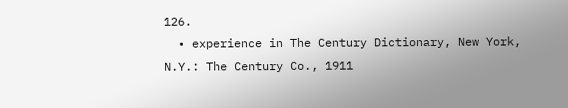126.
  • experience in The Century Dictionary, New York, N.Y.: The Century Co., 1911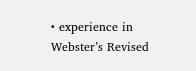• experience in Webster’s Revised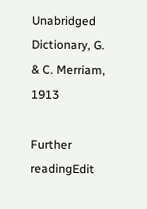Unabridged Dictionary, G. & C. Merriam, 1913

Further readingEdit